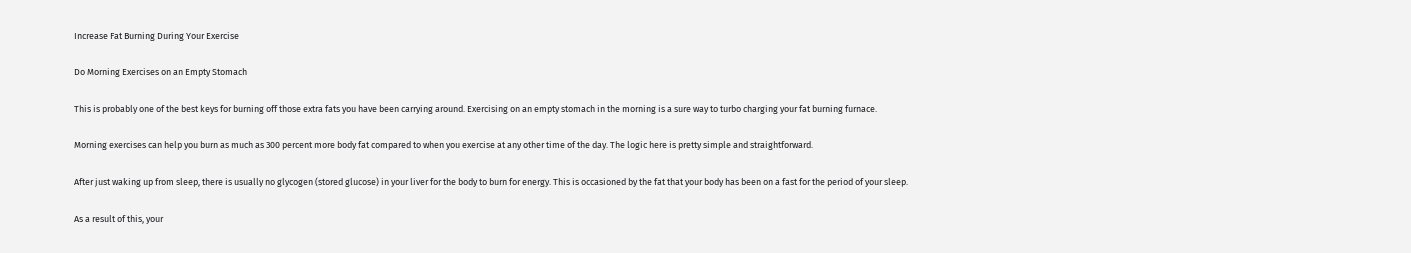Increase Fat Burning During Your Exercise

Do Morning Exercises on an Empty Stomach

This is probably one of the best keys for burning off those extra fats you have been carrying around. Exercising on an empty stomach in the morning is a sure way to turbo charging your fat burning furnace.

Morning exercises can help you burn as much as 300 percent more body fat compared to when you exercise at any other time of the day. The logic here is pretty simple and straightforward.

After just waking up from sleep, there is usually no glycogen (stored glucose) in your liver for the body to burn for energy. This is occasioned by the fat that your body has been on a fast for the period of your sleep.

As a result of this, your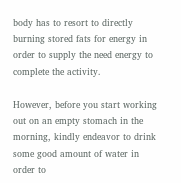body has to resort to directly burning stored fats for energy in order to supply the need energy to complete the activity.

However, before you start working out on an empty stomach in the morning, kindly endeavor to drink some good amount of water in order to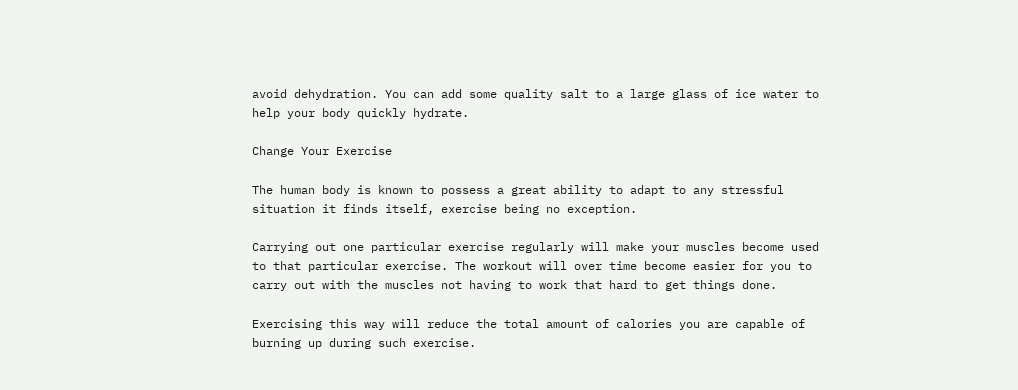avoid dehydration. You can add some quality salt to a large glass of ice water to help your body quickly hydrate.

Change Your Exercise

The human body is known to possess a great ability to adapt to any stressful situation it finds itself, exercise being no exception.

Carrying out one particular exercise regularly will make your muscles become used to that particular exercise. The workout will over time become easier for you to carry out with the muscles not having to work that hard to get things done.

Exercising this way will reduce the total amount of calories you are capable of burning up during such exercise.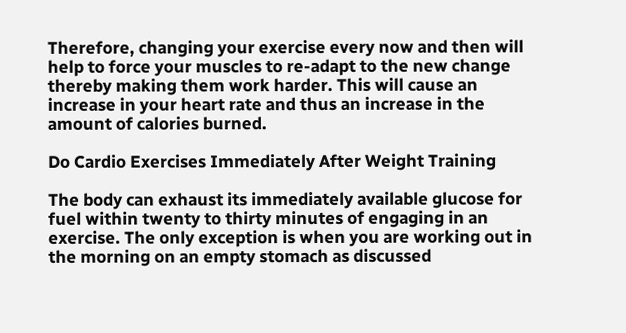Therefore, changing your exercise every now and then will help to force your muscles to re-adapt to the new change thereby making them work harder. This will cause an increase in your heart rate and thus an increase in the amount of calories burned.

Do Cardio Exercises Immediately After Weight Training

The body can exhaust its immediately available glucose for fuel within twenty to thirty minutes of engaging in an exercise. The only exception is when you are working out in the morning on an empty stomach as discussed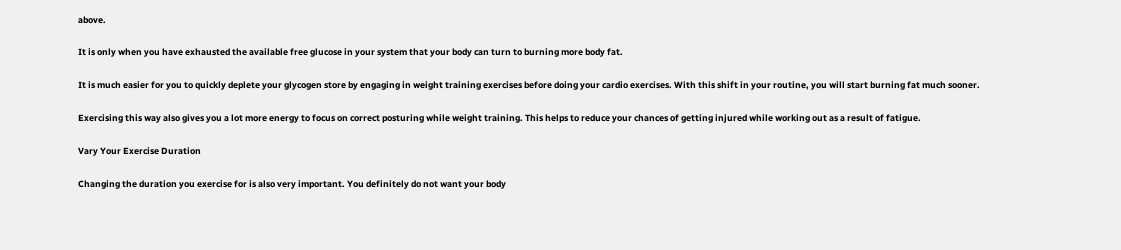above.

It is only when you have exhausted the available free glucose in your system that your body can turn to burning more body fat.

It is much easier for you to quickly deplete your glycogen store by engaging in weight training exercises before doing your cardio exercises. With this shift in your routine, you will start burning fat much sooner.

Exercising this way also gives you a lot more energy to focus on correct posturing while weight training. This helps to reduce your chances of getting injured while working out as a result of fatigue.

Vary Your Exercise Duration

Changing the duration you exercise for is also very important. You definitely do not want your body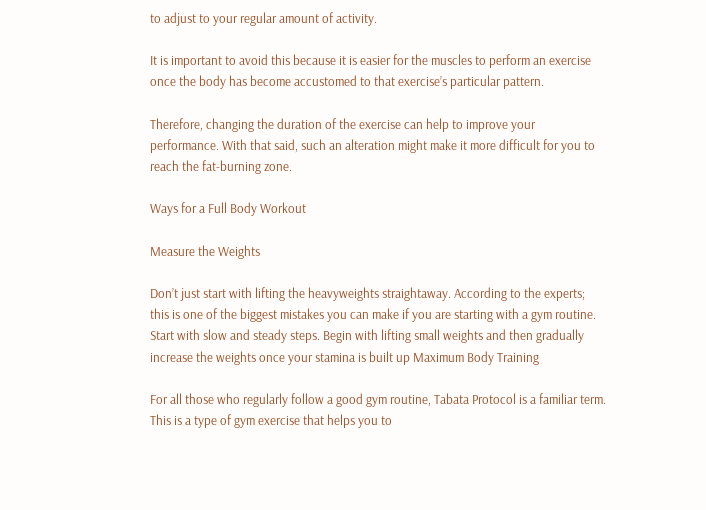to adjust to your regular amount of activity.

It is important to avoid this because it is easier for the muscles to perform an exercise once the body has become accustomed to that exercise’s particular pattern.

Therefore, changing the duration of the exercise can help to improve your performance. With that said, such an alteration might make it more difficult for you to reach the fat-burning zone.

Ways for a Full Body Workout

Measure the Weights

Don’t just start with lifting the heavyweights straightaway. According to the experts; this is one of the biggest mistakes you can make if you are starting with a gym routine. Start with slow and steady steps. Begin with lifting small weights and then gradually increase the weights once your stamina is built up Maximum Body Training

For all those who regularly follow a good gym routine, Tabata Protocol is a familiar term. This is a type of gym exercise that helps you to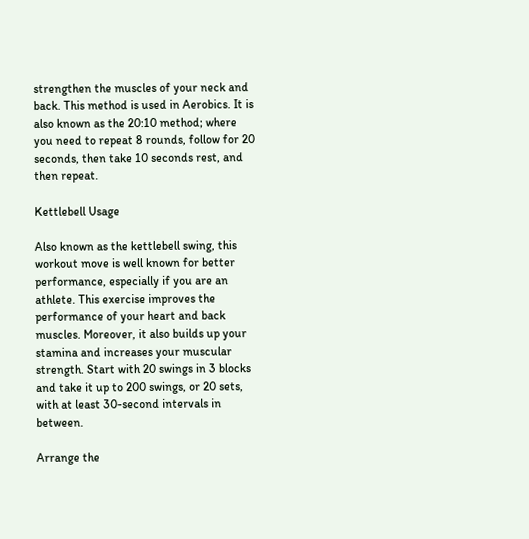strengthen the muscles of your neck and back. This method is used in Aerobics. It is also known as the 20:10 method; where you need to repeat 8 rounds, follow for 20 seconds, then take 10 seconds rest, and then repeat.

Kettlebell Usage

Also known as the kettlebell swing, this workout move is well known for better performance, especially if you are an athlete. This exercise improves the performance of your heart and back muscles. Moreover, it also builds up your stamina and increases your muscular strength. Start with 20 swings in 3 blocks and take it up to 200 swings, or 20 sets, with at least 30-second intervals in between.

Arrange the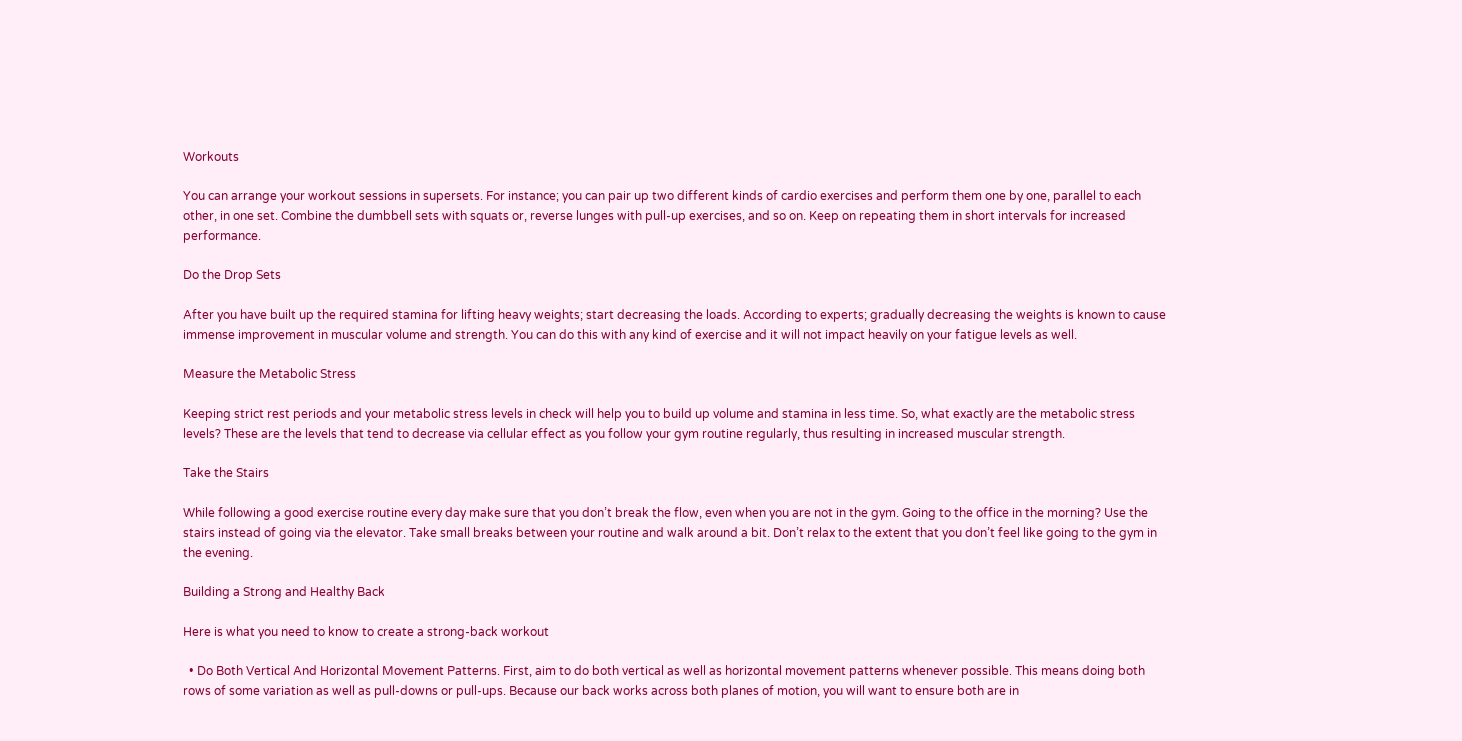Workouts

You can arrange your workout sessions in supersets. For instance; you can pair up two different kinds of cardio exercises and perform them one by one, parallel to each other, in one set. Combine the dumbbell sets with squats or, reverse lunges with pull-up exercises, and so on. Keep on repeating them in short intervals for increased performance.

Do the Drop Sets

After you have built up the required stamina for lifting heavy weights; start decreasing the loads. According to experts; gradually decreasing the weights is known to cause immense improvement in muscular volume and strength. You can do this with any kind of exercise and it will not impact heavily on your fatigue levels as well.

Measure the Metabolic Stress

Keeping strict rest periods and your metabolic stress levels in check will help you to build up volume and stamina in less time. So, what exactly are the metabolic stress levels? These are the levels that tend to decrease via cellular effect as you follow your gym routine regularly, thus resulting in increased muscular strength.

Take the Stairs

While following a good exercise routine every day make sure that you don’t break the flow, even when you are not in the gym. Going to the office in the morning? Use the stairs instead of going via the elevator. Take small breaks between your routine and walk around a bit. Don’t relax to the extent that you don’t feel like going to the gym in the evening.

Building a Strong and Healthy Back

Here is what you need to know to create a strong-back workout

  • Do Both Vertical And Horizontal Movement Patterns. First, aim to do both vertical as well as horizontal movement patterns whenever possible. This means doing both rows of some variation as well as pull-downs or pull-ups. Because our back works across both planes of motion, you will want to ensure both are in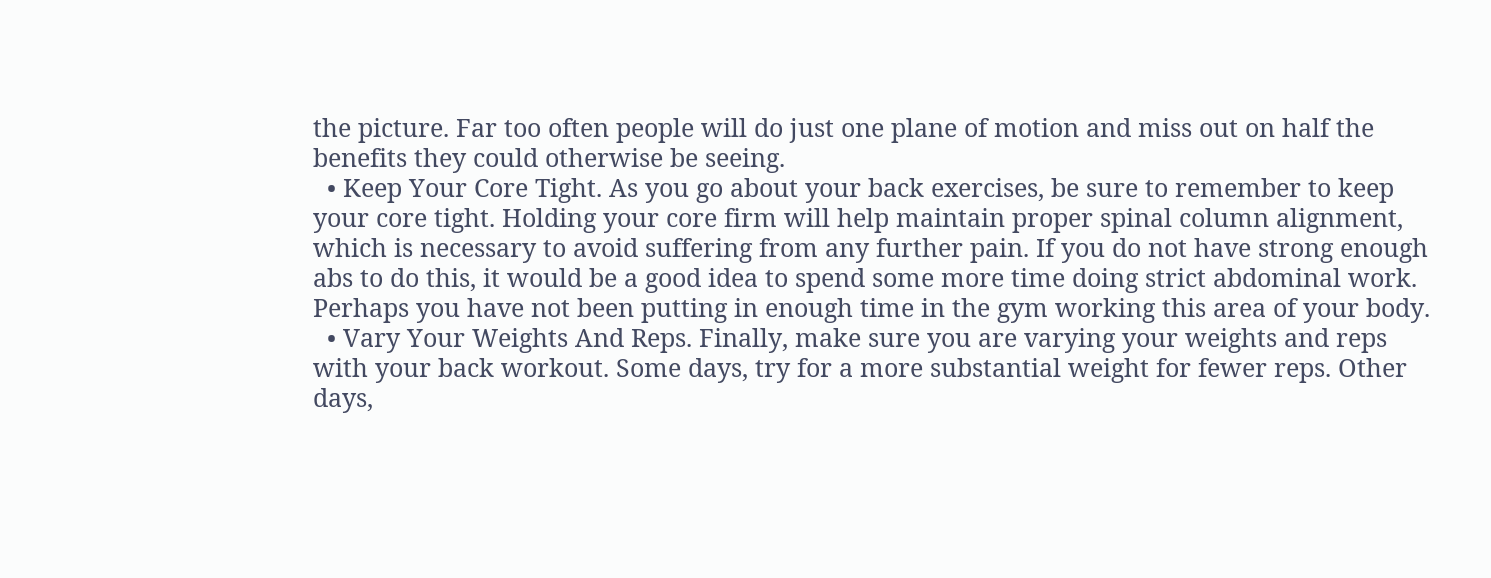the picture. Far too often people will do just one plane of motion and miss out on half the benefits they could otherwise be seeing.
  • Keep Your Core Tight. As you go about your back exercises, be sure to remember to keep your core tight. Holding your core firm will help maintain proper spinal column alignment, which is necessary to avoid suffering from any further pain. If you do not have strong enough abs to do this, it would be a good idea to spend some more time doing strict abdominal work. Perhaps you have not been putting in enough time in the gym working this area of your body.
  • Vary Your Weights And Reps. Finally, make sure you are varying your weights and reps with your back workout. Some days, try for a more substantial weight for fewer reps. Other days,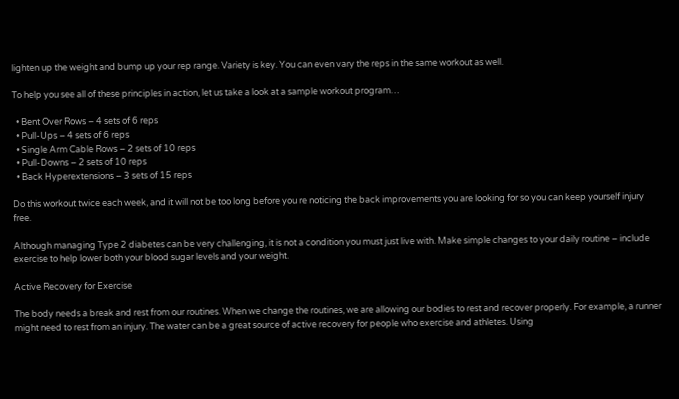lighten up the weight and bump up your rep range. Variety is key. You can even vary the reps in the same workout as well.

To help you see all of these principles in action, let us take a look at a sample workout program…

  • Bent Over Rows – 4 sets of 6 reps
  • Pull-Ups – 4 sets of 6 reps
  • Single Arm Cable Rows – 2 sets of 10 reps
  • Pull-Downs – 2 sets of 10 reps
  • Back Hyperextensions – 3 sets of 15 reps

Do this workout twice each week, and it will not be too long before you re noticing the back improvements you are looking for so you can keep yourself injury free.

Although managing Type 2 diabetes can be very challenging, it is not a condition you must just live with. Make simple changes to your daily routine – include exercise to help lower both your blood sugar levels and your weight.

Active Recovery for Exercise

The body needs a break and rest from our routines. When we change the routines, we are allowing our bodies to rest and recover properly. For example, a runner might need to rest from an injury. The water can be a great source of active recovery for people who exercise and athletes. Using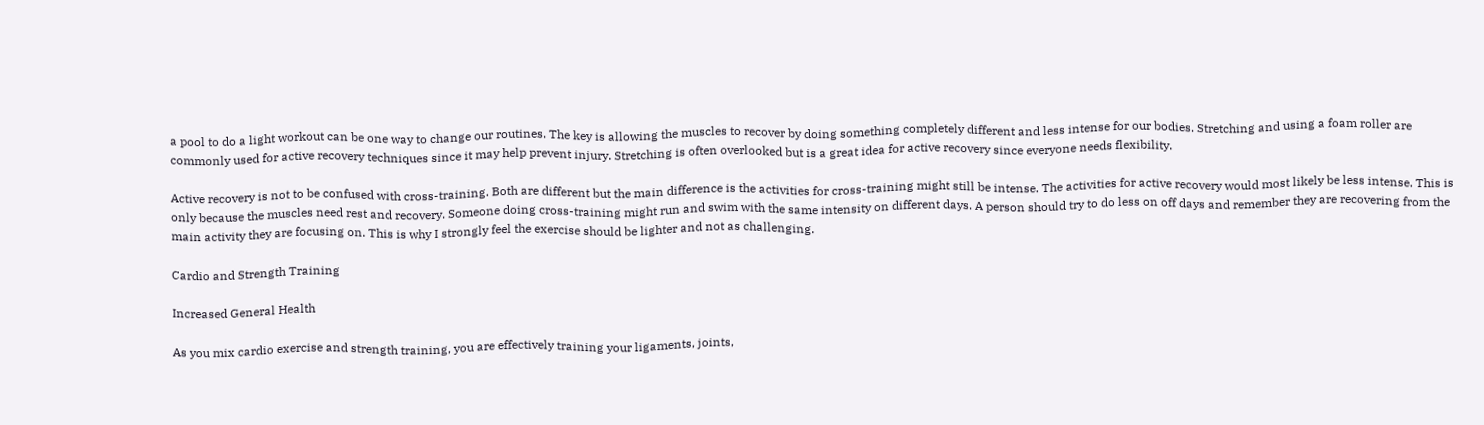a pool to do a light workout can be one way to change our routines. The key is allowing the muscles to recover by doing something completely different and less intense for our bodies. Stretching and using a foam roller are commonly used for active recovery techniques since it may help prevent injury. Stretching is often overlooked but is a great idea for active recovery since everyone needs flexibility.

Active recovery is not to be confused with cross-training. Both are different but the main difference is the activities for cross-training might still be intense. The activities for active recovery would most likely be less intense. This is only because the muscles need rest and recovery. Someone doing cross-training might run and swim with the same intensity on different days. A person should try to do less on off days and remember they are recovering from the main activity they are focusing on. This is why I strongly feel the exercise should be lighter and not as challenging.

Cardio and Strength Training

Increased General Health

As you mix cardio exercise and strength training, you are effectively training your ligaments, joints,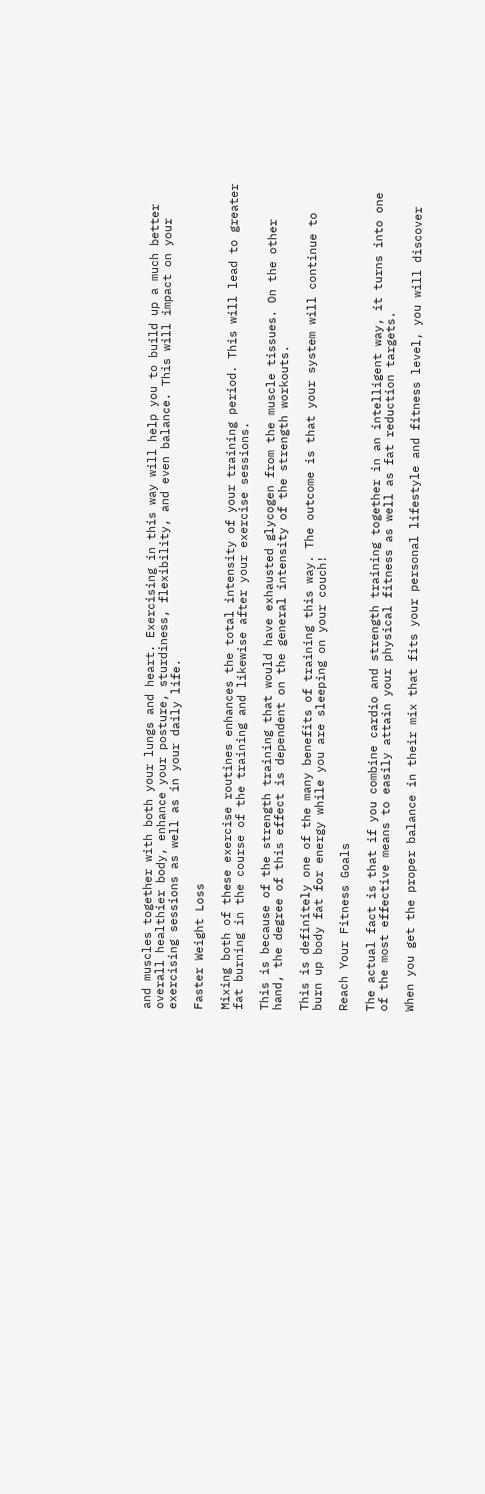and muscles together with both your lungs and heart. Exercising in this way will help you to build up a much better overall healthier body, enhance your posture, sturdiness, flexibility, and even balance. This will impact on your exercising sessions as well as in your daily life.

Faster Weight Loss

Mixing both of these exercise routines enhances the total intensity of your training period. This will lead to greater fat burning in the course of the training and likewise after your exercise sessions.

This is because of the strength training that would have exhausted glycogen from the muscle tissues. On the other hand, the degree of this effect is dependent on the general intensity of the strength workouts.

This is definitely one of the many benefits of training this way. The outcome is that your system will continue to burn up body fat for energy while you are sleeping on your couch!

Reach Your Fitness Goals

The actual fact is that if you combine cardio and strength training together in an intelligent way, it turns into one of the most effective means to easily attain your physical fitness as well as fat reduction targets.

When you get the proper balance in their mix that fits your personal lifestyle and fitness level, you will discover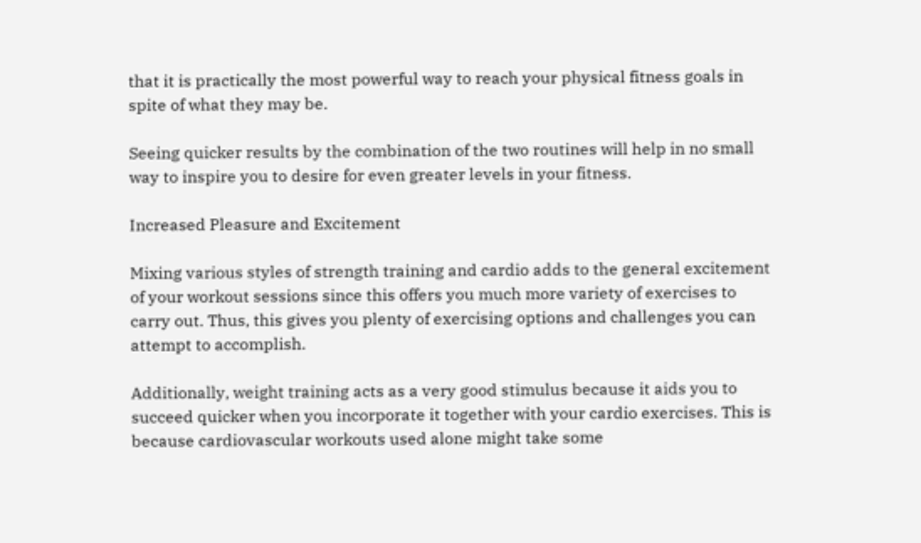that it is practically the most powerful way to reach your physical fitness goals in spite of what they may be.

Seeing quicker results by the combination of the two routines will help in no small way to inspire you to desire for even greater levels in your fitness.

Increased Pleasure and Excitement

Mixing various styles of strength training and cardio adds to the general excitement of your workout sessions since this offers you much more variety of exercises to carry out. Thus, this gives you plenty of exercising options and challenges you can attempt to accomplish.

Additionally, weight training acts as a very good stimulus because it aids you to succeed quicker when you incorporate it together with your cardio exercises. This is because cardiovascular workouts used alone might take some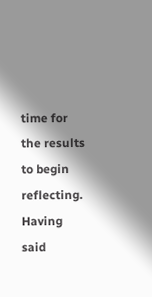time for the results to begin reflecting. Having said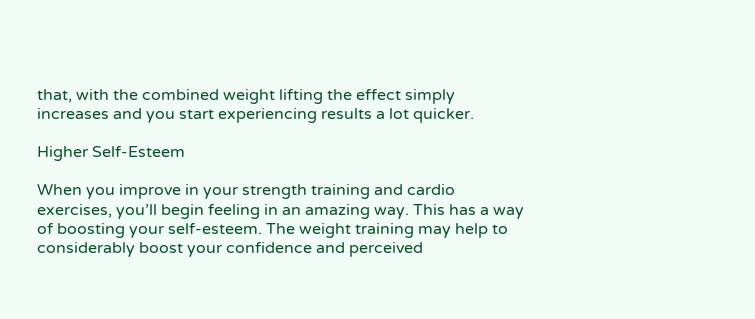that, with the combined weight lifting the effect simply increases and you start experiencing results a lot quicker.

Higher Self-Esteem

When you improve in your strength training and cardio exercises, you’ll begin feeling in an amazing way. This has a way of boosting your self-esteem. The weight training may help to considerably boost your confidence and perceived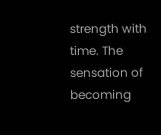strength with time. The sensation of becoming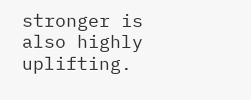stronger is also highly uplifting.